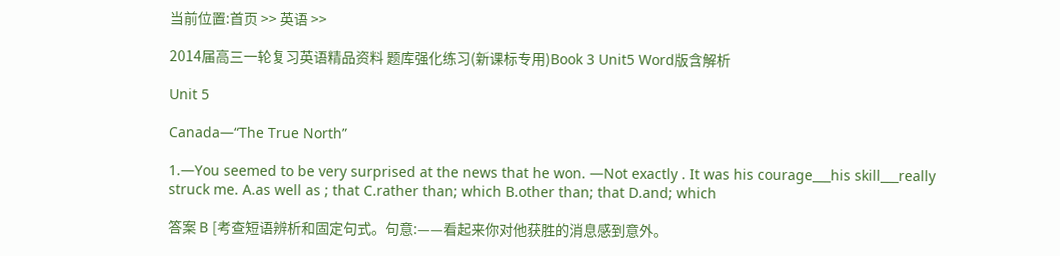当前位置:首页 >> 英语 >>

2014届高三一轮复习英语精品资料 题库强化练习(新课标专用)Book 3 Unit5 Word版含解析

Unit 5

Canada—“The True North”

1.—You seemed to be very surprised at the news that he won. —Not exactly . It was his courage___his skill___really struck me. A.as well as ; that C.rather than; which B.other than; that D.and; which

答案 B [考查短语辨析和固定句式。句意:——看起来你对他获胜的消息感到意外。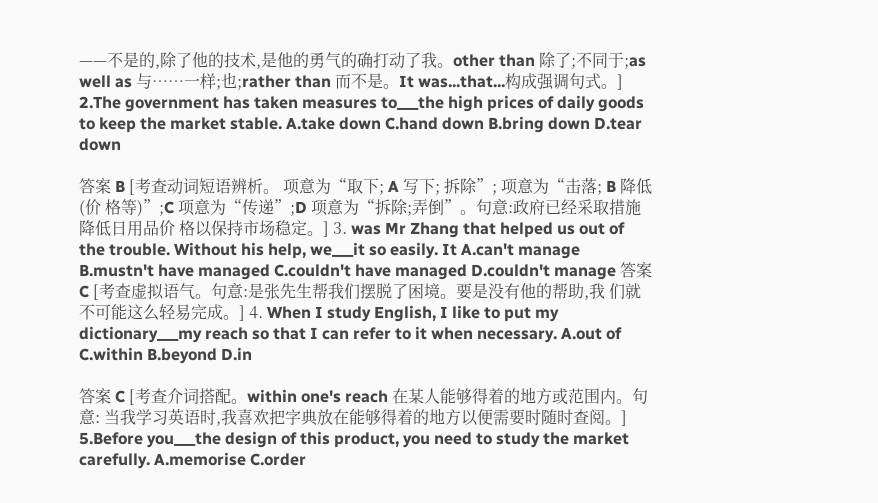——不是的,除了他的技术,是他的勇气的确打动了我。other than 除了;不同于;as well as 与……一样;也;rather than 而不是。It was...that...构成强调句式。] 2.The government has taken measures to___the high prices of daily goods to keep the market stable. A.take down C.hand down B.bring down D.tear down

答案 B [考查动词短语辨析。 项意为“取下; A 写下; 拆除”; 项意为“击落; B 降低(价 格等)”;C 项意为“传递”;D 项意为“拆除;弄倒”。句意:政府已经采取措施降低日用品价 格以保持市场稳定。] 3. was Mr Zhang that helped us out of the trouble. Without his help, we___it so easily. It A.can't manage B.mustn't have managed C.couldn't have managed D.couldn't manage 答案 C [考查虚拟语气。句意:是张先生帮我们摆脱了困境。要是没有他的帮助,我 们就不可能这么轻易完成。] 4. When I study English, I like to put my dictionary___my reach so that I can refer to it when necessary. A.out of C.within B.beyond D.in

答案 C [考查介词搭配。within one's reach 在某人能够得着的地方或范围内。句意: 当我学习英语时,我喜欢把字典放在能够得着的地方以便需要时随时查阅。] 5.Before you___the design of this product, you need to study the market carefully. A.memorise C.order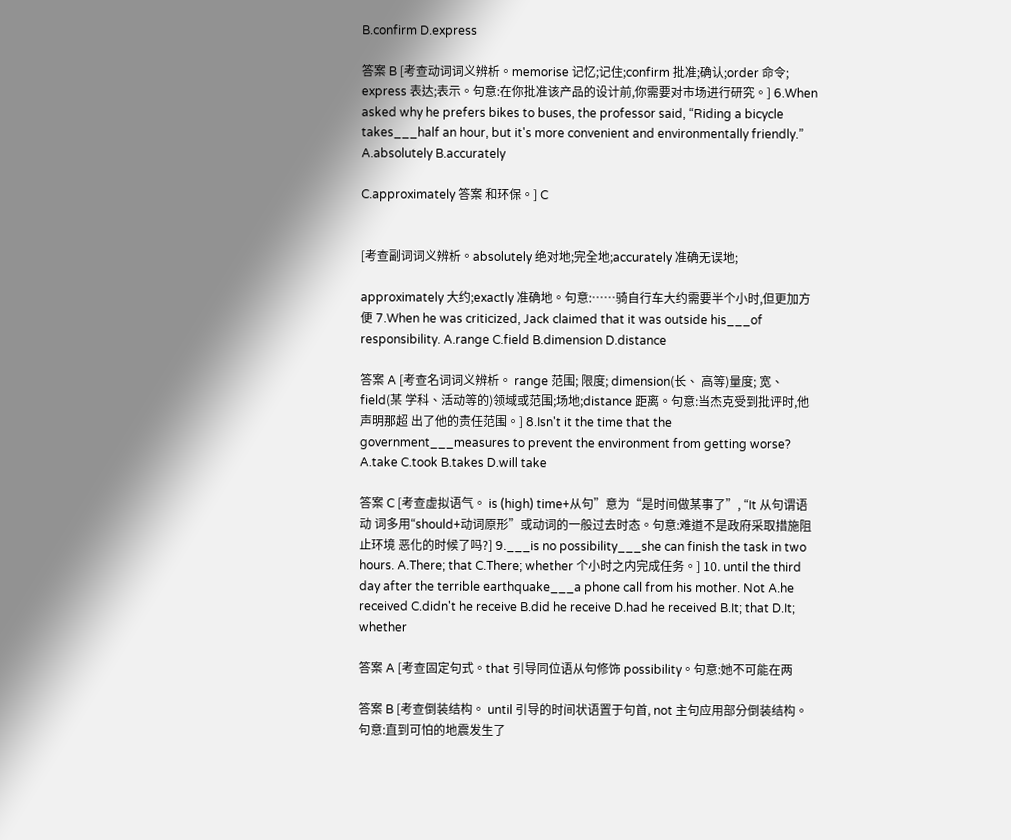B.confirm D.express

答案 B [考查动词词义辨析。memorise 记忆;记住;confirm 批准;确认;order 命令; express 表达;表示。句意:在你批准该产品的设计前,你需要对市场进行研究。] 6.When asked why he prefers bikes to buses, the professor said, “Riding a bicycle takes___half an hour, but it's more convenient and environmentally friendly.” A.absolutely B.accurately

C.approximately 答案 和环保。] C


[考查副词词义辨析。absolutely 绝对地;完全地;accurately 准确无误地;

approximately 大约;exactly 准确地。句意:……骑自行车大约需要半个小时,但更加方便 7.When he was criticized, Jack claimed that it was outside his___of responsibility. A.range C.field B.dimension D.distance

答案 A [考查名词词义辨析。 range 范围; 限度; dimension(长、 高等)量度; 宽、 field(某 学科、活动等的)领域或范围;场地;distance 距离。句意:当杰克受到批评时,他声明那超 出了他的责任范围。] 8.Isn't it the time that the government___measures to prevent the environment from getting worse? A.take C.took B.takes D.will take

答案 C [考查虚拟语气。 is (high) time+从句”意为“是时间做某事了”, “It 从句谓语动 词多用“should+动词原形”或动词的一般过去时态。句意:难道不是政府采取措施阻止环境 恶化的时候了吗?] 9.___is no possibility___she can finish the task in two hours. A.There; that C.There; whether 个小时之内完成任务。] 10. until the third day after the terrible earthquake___a phone call from his mother. Not A.he received C.didn't he receive B.did he receive D.had he received B.It; that D.It; whether

答案 A [考查固定句式。that 引导同位语从句修饰 possibility。句意:她不可能在两

答案 B [考查倒装结构。 until 引导的时间状语置于句首, not 主句应用部分倒装结构。 句意:直到可怕的地震发生了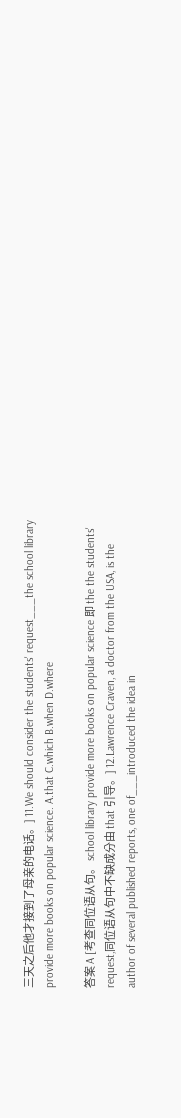三天之后他才接到了母亲的电话。] 11.We should consider the students' request___the school library provide more books on popular science. A.that C.which B.when D.where

答案 A [考查同位语从句。 school library provide more books on popular science 即 the the students' request,同位语从句中不缺成分由 that 引导。] 12.Lawrence Craven, a doctor from the USA, is the author of several published reports, one of___introduced the idea in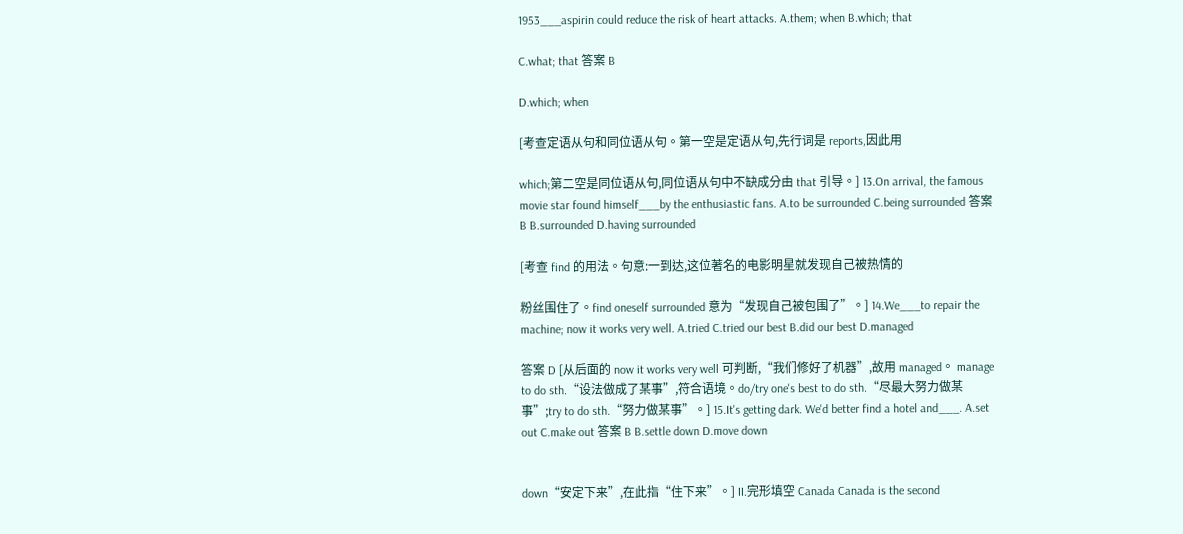1953___aspirin could reduce the risk of heart attacks. A.them; when B.which; that

C.what; that 答案 B

D.which; when

[考查定语从句和同位语从句。第一空是定语从句,先行词是 reports,因此用

which;第二空是同位语从句,同位语从句中不缺成分由 that 引导。] 13.On arrival, the famous movie star found himself___by the enthusiastic fans. A.to be surrounded C.being surrounded 答案 B B.surrounded D.having surrounded

[考查 find 的用法。句意:一到达,这位著名的电影明星就发现自己被热情的

粉丝围住了。find oneself surrounded 意为“发现自己被包围了”。] 14.We___to repair the machine; now it works very well. A.tried C.tried our best B.did our best D.managed

答案 D [从后面的 now it works very well 可判断,“我们修好了机器”,故用 managed。 manage to do sth.“设法做成了某事”,符合语境。do/try one's best to do sth.“尽最大努力做某 事”;try to do sth.“努力做某事”。] 15.It's getting dark. We'd better find a hotel and___. A.set out C.make out 答案 B B.settle down D.move down


down“安定下来”,在此指“住下来”。] II.完形填空 Canada Canada is the second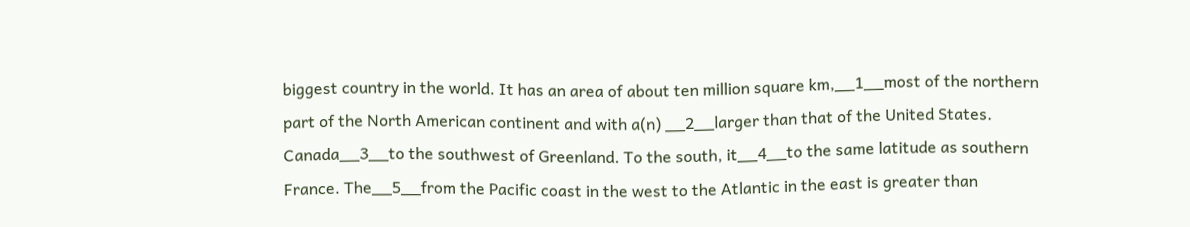biggest country in the world. It has an area of about ten million square km,__1__most of the northern part of the North American continent and with a(n) __2__larger than that of the United States. Canada__3__to the southwest of Greenland. To the south, it__4__to the same latitude as southern France. The__5__from the Pacific coast in the west to the Atlantic in the east is greater than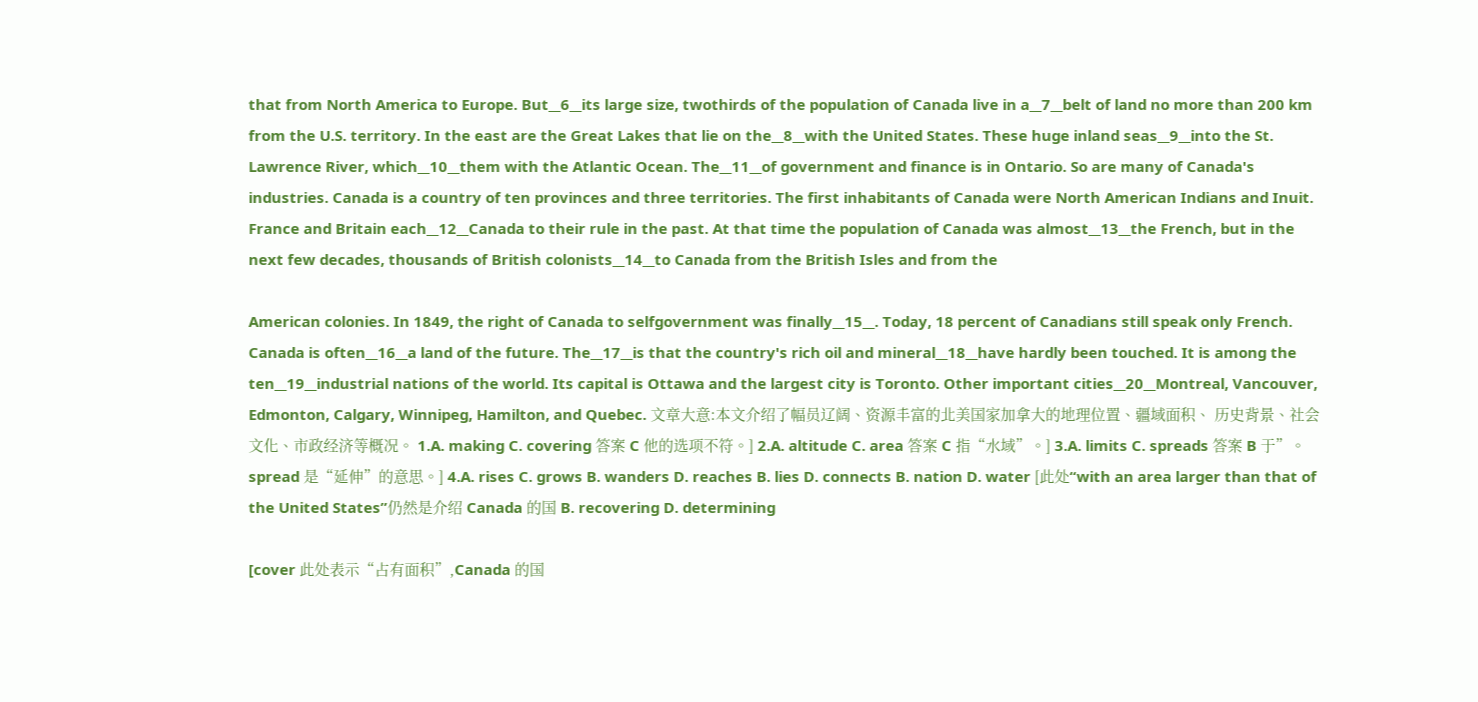that from North America to Europe. But__6__its large size, twothirds of the population of Canada live in a__7__belt of land no more than 200 km from the U.S. territory. In the east are the Great Lakes that lie on the__8__with the United States. These huge inland seas__9__into the St. Lawrence River, which__10__them with the Atlantic Ocean. The__11__of government and finance is in Ontario. So are many of Canada's industries. Canada is a country of ten provinces and three territories. The first inhabitants of Canada were North American Indians and Inuit. France and Britain each__12__Canada to their rule in the past. At that time the population of Canada was almost__13__the French, but in the next few decades, thousands of British colonists__14__to Canada from the British Isles and from the

American colonies. In 1849, the right of Canada to selfgovernment was finally__15__. Today, 18 percent of Canadians still speak only French. Canada is often__16__a land of the future. The__17__is that the country's rich oil and mineral__18__have hardly been touched. It is among the ten__19__industrial nations of the world. Its capital is Ottawa and the largest city is Toronto. Other important cities__20__Montreal, Vancouver, Edmonton, Calgary, Winnipeg, Hamilton, and Quebec. 文章大意:本文介绍了幅员辽阔、资源丰富的北美国家加拿大的地理位置、疆域面积、 历史背景、社会文化、市政经济等概况。 1.A. making C. covering 答案 C 他的选项不符。] 2.A. altitude C. area 答案 C 指“水域”。] 3.A. limits C. spreads 答案 B 于”。spread 是“延伸”的意思。] 4.A. rises C. grows B. wanders D. reaches B. lies D. connects B. nation D. water [此处“with an area larger than that of the United States”仍然是介绍 Canada 的国 B. recovering D. determining

[cover 此处表示“占有面积”,Canada 的国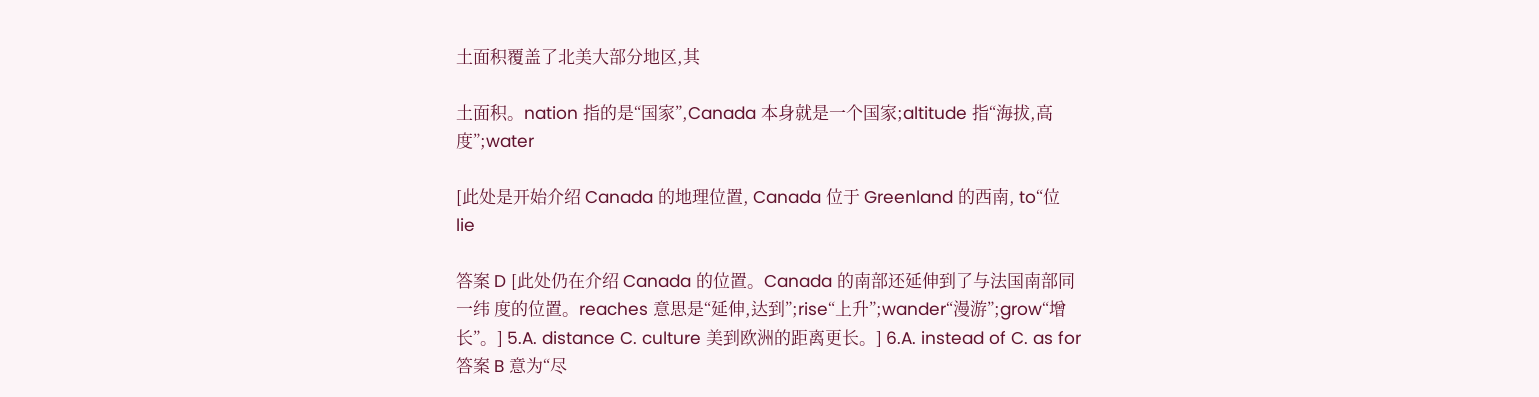土面积覆盖了北美大部分地区,其

土面积。nation 指的是“国家”,Canada 本身就是一个国家;altitude 指“海拔,高度”;water

[此处是开始介绍 Canada 的地理位置, Canada 位于 Greenland 的西南, to“位 lie

答案 D [此处仍在介绍 Canada 的位置。Canada 的南部还延伸到了与法国南部同一纬 度的位置。reaches 意思是“延伸,达到”;rise“上升”;wander“漫游”;grow“增长”。] 5.A. distance C. culture 美到欧洲的距离更长。] 6.A. instead of C. as for 答案 B 意为“尽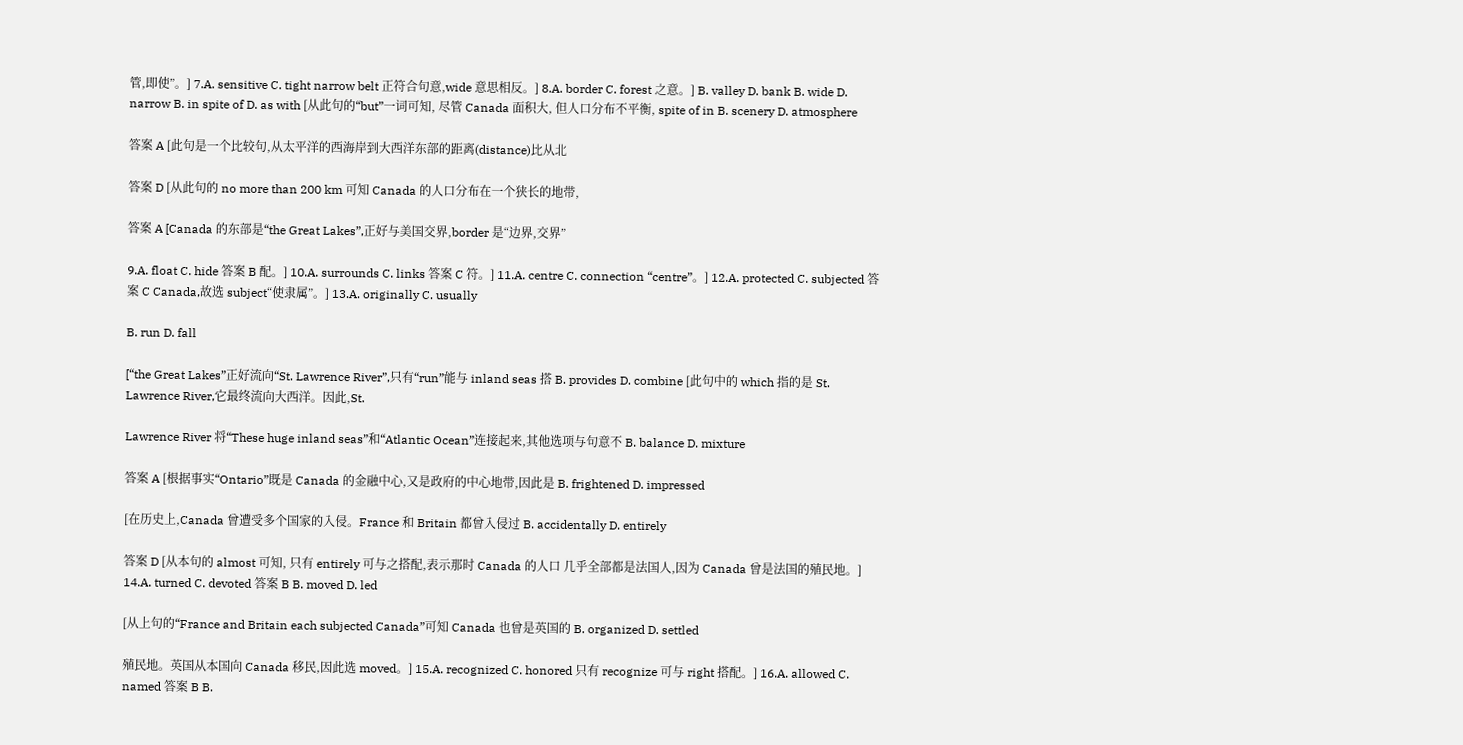管,即使”。] 7.A. sensitive C. tight narrow belt 正符合句意,wide 意思相反。] 8.A. border C. forest 之意。] B. valley D. bank B. wide D. narrow B. in spite of D. as with [从此句的“but”一词可知, 尽管 Canada 面积大, 但人口分布不平衡, spite of in B. scenery D. atmosphere

答案 A [此句是一个比较句,从太平洋的西海岸到大西洋东部的距离(distance)比从北

答案 D [从此句的 no more than 200 km 可知 Canada 的人口分布在一个狭长的地带,

答案 A [Canada 的东部是“the Great Lakes”,正好与美国交界,border 是“边界,交界”

9.A. float C. hide 答案 B 配。] 10.A. surrounds C. links 答案 C 符。] 11.A. centre C. connection “centre”。] 12.A. protected C. subjected 答案 C Canada,故选 subject“使隶属”。] 13.A. originally C. usually

B. run D. fall

[“the Great Lakes”正好流向“St. Lawrence River”,只有“run”能与 inland seas 搭 B. provides D. combine [此句中的 which 指的是 St. Lawrence River,它最终流向大西洋。因此,St.

Lawrence River 将“These huge inland seas”和“Atlantic Ocean”连接起来,其他选项与句意不 B. balance D. mixture

答案 A [根据事实“Ontario”既是 Canada 的金融中心,又是政府的中心地带,因此是 B. frightened D. impressed

[在历史上,Canada 曾遭受多个国家的入侵。France 和 Britain 都曾入侵过 B. accidentally D. entirely

答案 D [从本句的 almost 可知, 只有 entirely 可与之搭配,表示那时 Canada 的人口 几乎全部都是法国人,因为 Canada 曾是法国的殖民地。] 14.A. turned C. devoted 答案 B B. moved D. led

[从上句的“France and Britain each subjected Canada”可知 Canada 也曾是英国的 B. organized D. settled

殖民地。英国从本国向 Canada 移民,因此选 moved。] 15.A. recognized C. honored 只有 recognize 可与 right 搭配。] 16.A. allowed C. named 答案 B B.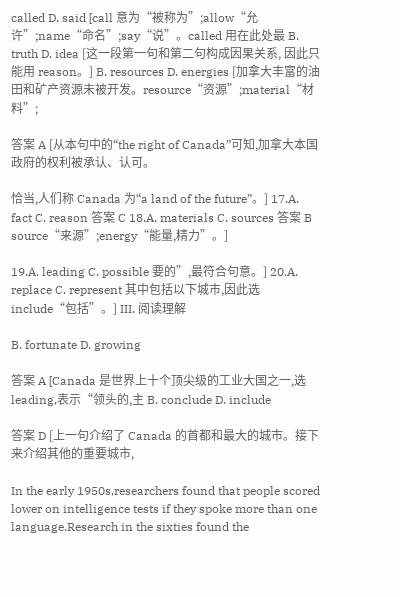called D. said [call 意为“被称为”;allow“允许”;name“命名”;say“说”。called 用在此处最 B. truth D. idea [这一段第一句和第二句构成因果关系, 因此只能用 reason。] B. resources D. energies [加拿大丰富的油田和矿产资源未被开发。resource“资源”;material“材料”;

答案 A [从本句中的“the right of Canada”可知,加拿大本国政府的权利被承认、认可。

恰当,人们称 Canada 为“a land of the future”。] 17.A. fact C. reason 答案 C 18.A. materials C. sources 答案 B source“来源”;energy“能量,精力”。]

19.A. leading C. possible 要的”,最符合句意。] 20.A. replace C. represent 其中包括以下城市,因此选 include“包括”。] III. 阅读理解

B. fortunate D. growing

答案 A [Canada 是世界上十个顶尖级的工业大国之一,选 leading,表示“领头的,主 B. conclude D. include

答案 D [上一句介绍了 Canada 的首都和最大的城市。接下来介绍其他的重要城市,

In the early 1950s,researchers found that people scored lower on intelligence tests if they spoke more than one language.Research in the sixties found the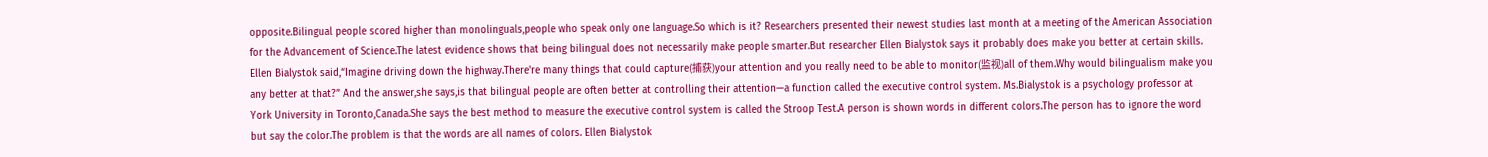opposite.Bilingual people scored higher than monolinguals,people who speak only one language.So which is it? Researchers presented their newest studies last month at a meeting of the American Association for the Advancement of Science.The latest evidence shows that being bilingual does not necessarily make people smarter.But researcher Ellen Bialystok says it probably does make you better at certain skills. Ellen Bialystok said,“Imagine driving down the highway.There're many things that could capture(捕获)your attention and you really need to be able to monitor(监视)all of them.Why would bilingualism make you any better at that?” And the answer,she says,is that bilingual people are often better at controlling their attention—a function called the executive control system. Ms.Bialystok is a psychology professor at York University in Toronto,Canada.She says the best method to measure the executive control system is called the Stroop Test.A person is shown words in different colors.The person has to ignore the word but say the color.The problem is that the words are all names of colors. Ellen Bialystok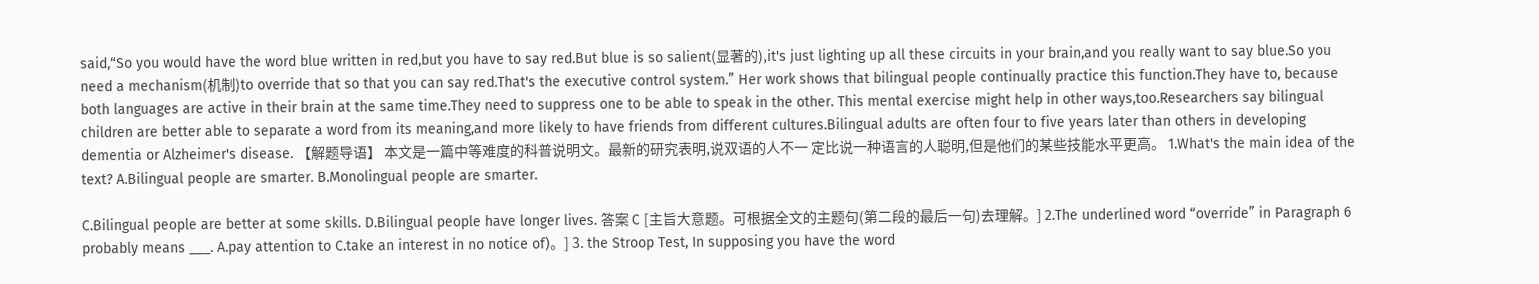said,“So you would have the word blue written in red,but you have to say red.But blue is so salient(显著的),it's just lighting up all these circuits in your brain,and you really want to say blue.So you need a mechanism(机制)to override that so that you can say red.That's the executive control system.” Her work shows that bilingual people continually practice this function.They have to, because both languages are active in their brain at the same time.They need to suppress one to be able to speak in the other. This mental exercise might help in other ways,too.Researchers say bilingual children are better able to separate a word from its meaning,and more likely to have friends from different cultures.Bilingual adults are often four to five years later than others in developing dementia or Alzheimer's disease. 【解题导语】 本文是一篇中等难度的科普说明文。最新的研究表明,说双语的人不一 定比说一种语言的人聪明,但是他们的某些技能水平更高。 1.What's the main idea of the text? A.Bilingual people are smarter. B.Monolingual people are smarter.

C.Bilingual people are better at some skills. D.Bilingual people have longer lives. 答案 C [主旨大意题。可根据全文的主题句(第二段的最后一句)去理解。] 2.The underlined word “override” in Paragraph 6 probably means ___. A.pay attention to C.take an interest in no notice of)。] 3. the Stroop Test, In supposing you have the word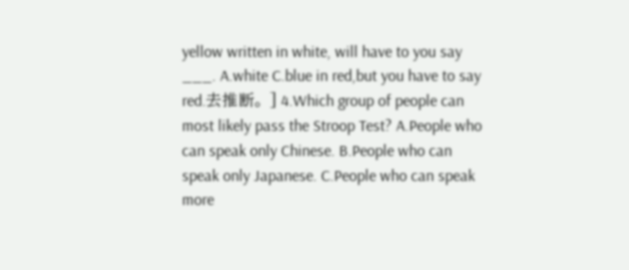yellow written in white, will have to you say ___. A.white C.blue in red,but you have to say red.去推断。] 4.Which group of people can most likely pass the Stroop Test? A.People who can speak only Chinese. B.People who can speak only Japanese. C.People who can speak more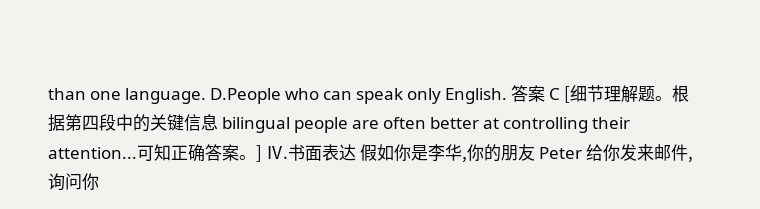than one language. D.People who can speak only English. 答案 C [细节理解题。根据第四段中的关键信息 bilingual people are often better at controlling their attention...可知正确答案。] Ⅳ.书面表达 假如你是李华,你的朋友 Peter 给你发来邮件,询问你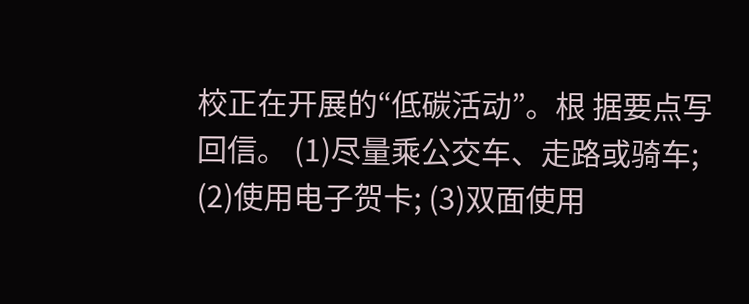校正在开展的“低碳活动”。根 据要点写回信。 (1)尽量乘公交车、走路或骑车; (2)使用电子贺卡; (3)双面使用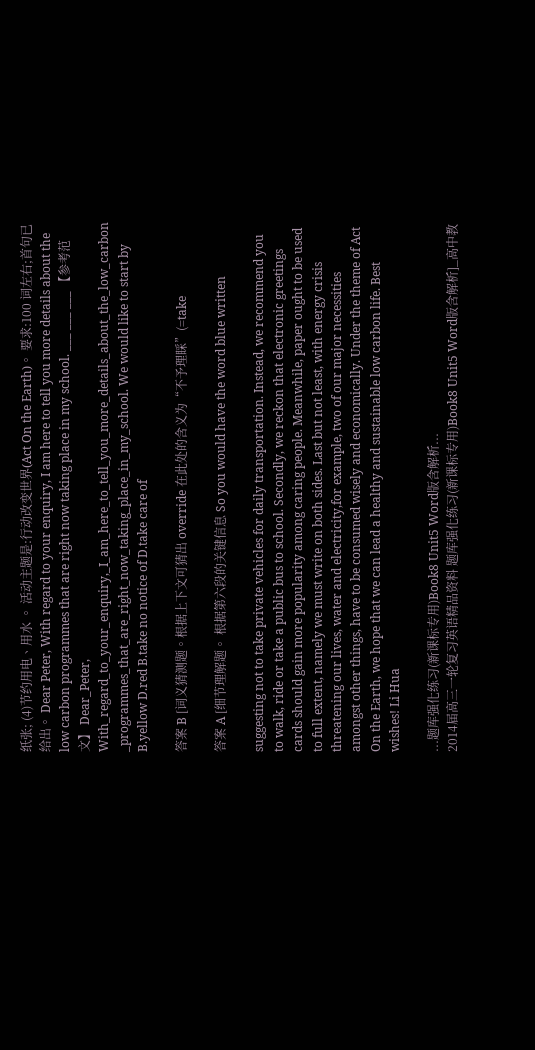纸张; (4)节约用电、用水 。 活动主题是:行动改变世界(Act On the Earth)。 要求:100 词左右;首句已给出。 Dear Peter, With regard to your enquiry, I am here to tell you more details about the low carbon programmes that are right now taking place in my school. ___ ___ ___ 【参考范文】 Dear_Peter, With_regard_to_your_enquiry,_I_am_here_to_tell_you_more_details_about_the_low_carbon _programmes_that_are_right_now_taking_place_in_my_school. We would like to start by B.yellow D.red B.take no notice of D.take care of

答案 B [词义猜测题。根据上下文可猜出 override 在此处的含义为“不予理睬”(=take

答案 A [细节理解题。 根据第六段的关键信息 So you would have the word blue written

suggesting not to take private vehicles for daily transportation. Instead, we recommend you to walk, ride or take a public bus to school. Secondly, we reckon that electronic greetings cards should gain more popularity among caring people. Meanwhile, paper ought to be used to full extent, namely we must write on both sides. Last but not least, with energy crisis threatening our lives, water and electricity,for example, two of our major necessities amongst other things, have to be consumed wisely and economically. Under the theme of Act On the Earth, we hope that we can lead a healthy and sustainable low carbon life. Best wishes! Li Hua

...题库强化练习(新课标专用)Book8 Unit5 Word版含解析...
2014届高三一轮复习英语精品资料 题库强化练习(新课标专用)Book8 Unit5 Word版含解析]_高中教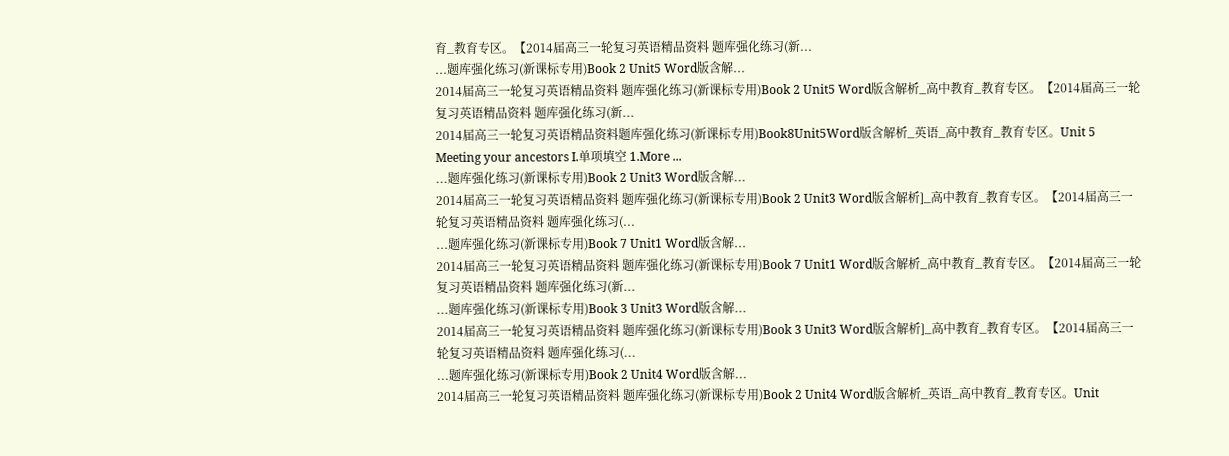育_教育专区。【2014届高三一轮复习英语精品资料 题库强化练习(新...
...题库强化练习(新课标专用)Book 2 Unit5 Word版含解...
2014届高三一轮复习英语精品资料 题库强化练习(新课标专用)Book 2 Unit5 Word版含解析_高中教育_教育专区。【2014届高三一轮复习英语精品资料 题库强化练习(新...
2014届高三一轮复习英语精品资料题库强化练习(新课标专用)Book8Unit5Word版含解析_英语_高中教育_教育专区。Unit 5 Meeting your ancestors I.单项填空 1.More ...
...题库强化练习(新课标专用)Book 2 Unit3 Word版含解...
2014届高三一轮复习英语精品资料 题库强化练习(新课标专用)Book 2 Unit3 Word版含解析]_高中教育_教育专区。【2014届高三一轮复习英语精品资料 题库强化练习(...
...题库强化练习(新课标专用)Book 7 Unit1 Word版含解...
2014届高三一轮复习英语精品资料 题库强化练习(新课标专用)Book 7 Unit1 Word版含解析_高中教育_教育专区。【2014届高三一轮复习英语精品资料 题库强化练习(新...
...题库强化练习(新课标专用)Book 3 Unit3 Word版含解...
2014届高三一轮复习英语精品资料 题库强化练习(新课标专用)Book 3 Unit3 Word版含解析]_高中教育_教育专区。【2014届高三一轮复习英语精品资料 题库强化练习(...
...题库强化练习(新课标专用)Book 2 Unit4 Word版含解...
2014届高三一轮复习英语精品资料 题库强化练习(新课标专用)Book 2 Unit4 Word版含解析_英语_高中教育_教育专区。Unit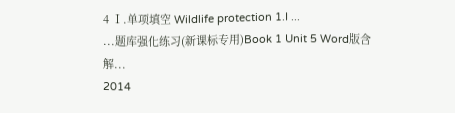4 Ⅰ.单项填空 Wildlife protection 1.I ...
...题库强化练习(新课标专用)Book 1 Unit 5 Word版含解...
2014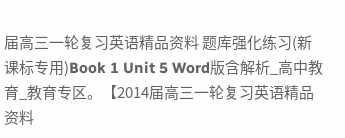届高三一轮复习英语精品资料 题库强化练习(新课标专用)Book 1 Unit 5 Word版含解析_高中教育_教育专区。【2014届高三一轮复习英语精品资料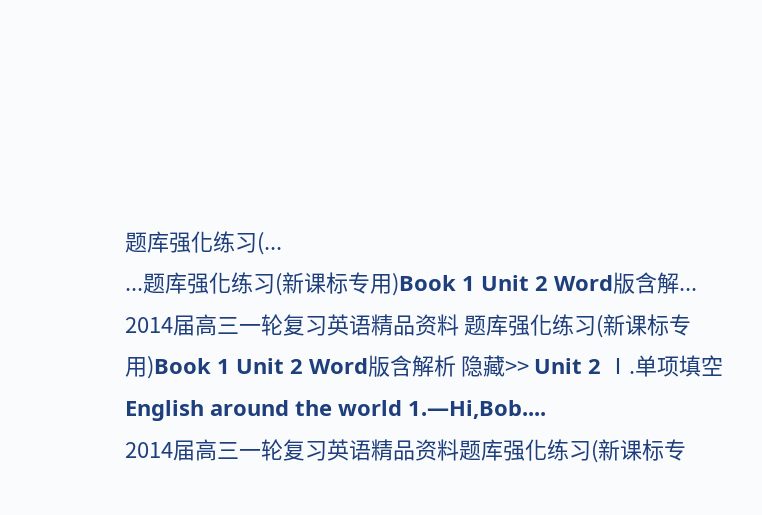题库强化练习(...
...题库强化练习(新课标专用)Book 1 Unit 2 Word版含解...
2014届高三一轮复习英语精品资料 题库强化练习(新课标专用)Book 1 Unit 2 Word版含解析 隐藏>> Unit 2 Ⅰ.单项填空 English around the world 1.—Hi,Bob....
2014届高三一轮复习英语精品资料题库强化练习(新课标专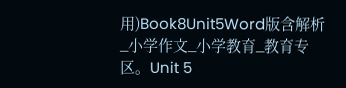用)Book8Unit5Word版含解析_小学作文_小学教育_教育专区。Unit 5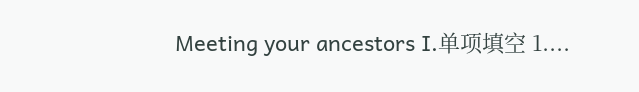Meeting your ancestors I.单项填空 1....